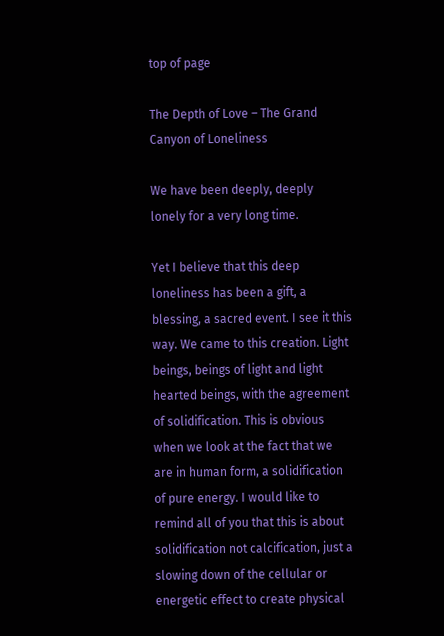top of page

The Depth of Love – The Grand Canyon of Loneliness

We have been deeply, deeply lonely for a very long time.

Yet I believe that this deep loneliness has been a gift, a blessing, a sacred event. I see it this way. We came to this creation. Light beings, beings of light and light hearted beings, with the agreement of solidification. This is obvious when we look at the fact that we are in human form, a solidification of pure energy. I would like to remind all of you that this is about solidification not calcification, just a slowing down of the cellular or energetic effect to create physical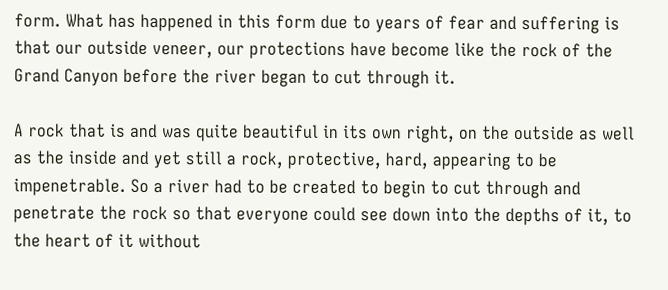form. What has happened in this form due to years of fear and suffering is that our outside veneer, our protections have become like the rock of the Grand Canyon before the river began to cut through it.

A rock that is and was quite beautiful in its own right, on the outside as well as the inside and yet still a rock, protective, hard, appearing to be impenetrable. So a river had to be created to begin to cut through and penetrate the rock so that everyone could see down into the depths of it, to the heart of it without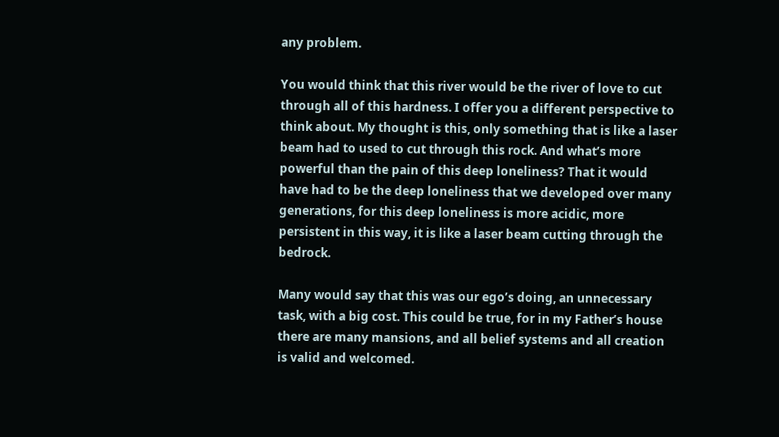any problem.

You would think that this river would be the river of love to cut through all of this hardness. I offer you a different perspective to think about. My thought is this, only something that is like a laser beam had to used to cut through this rock. And what’s more powerful than the pain of this deep loneliness? That it would have had to be the deep loneliness that we developed over many generations, for this deep loneliness is more acidic, more persistent in this way, it is like a laser beam cutting through the bedrock.

Many would say that this was our ego’s doing, an unnecessary task, with a big cost. This could be true, for in my Father’s house there are many mansions, and all belief systems and all creation is valid and welcomed.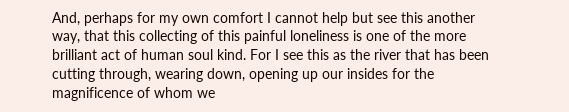And, perhaps for my own comfort I cannot help but see this another way, that this collecting of this painful loneliness is one of the more brilliant act of human soul kind. For I see this as the river that has been cutting through, wearing down, opening up our insides for the magnificence of whom we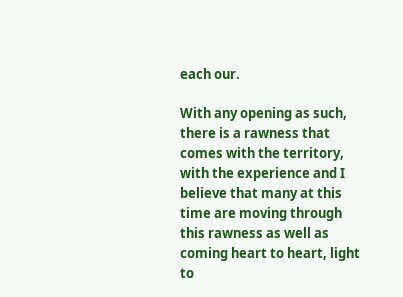each our.

With any opening as such, there is a rawness that comes with the territory, with the experience and I believe that many at this time are moving through this rawness as well as coming heart to heart, light to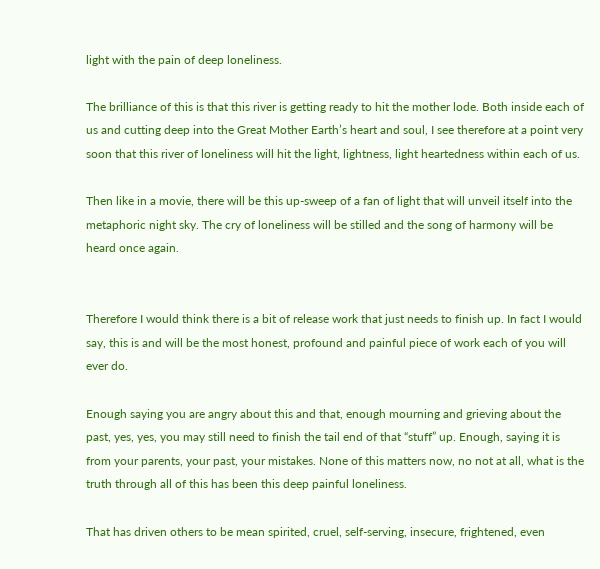light with the pain of deep loneliness.

The brilliance of this is that this river is getting ready to hit the mother lode. Both inside each of us and cutting deep into the Great Mother Earth’s heart and soul, I see therefore at a point very soon that this river of loneliness will hit the light, lightness, light heartedness within each of us.

Then like in a movie, there will be this up-sweep of a fan of light that will unveil itself into the metaphoric night sky. The cry of loneliness will be stilled and the song of harmony will be heard once again.


Therefore I would think there is a bit of release work that just needs to finish up. In fact I would say, this is and will be the most honest, profound and painful piece of work each of you will ever do.

Enough saying you are angry about this and that, enough mourning and grieving about the past, yes, yes, you may still need to finish the tail end of that “stuff” up. Enough, saying it is from your parents, your past, your mistakes. None of this matters now, no not at all, what is the truth through all of this has been this deep painful loneliness.

That has driven others to be mean spirited, cruel, self-serving, insecure, frightened, even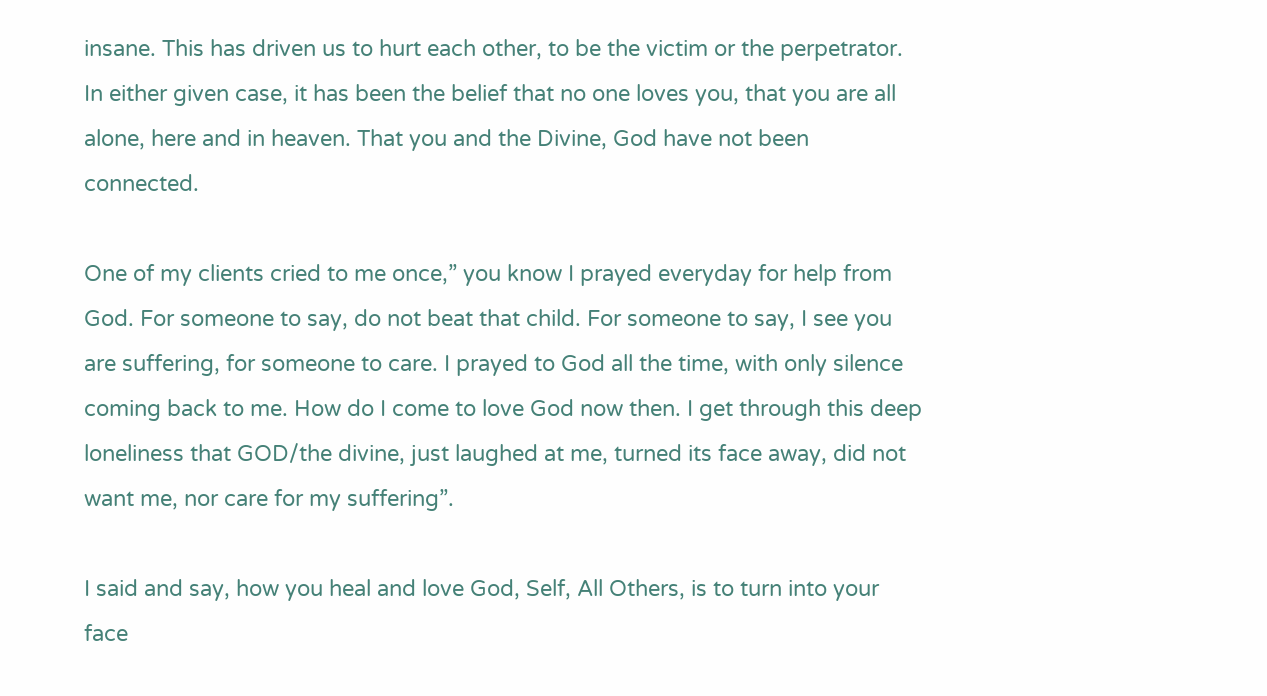insane. This has driven us to hurt each other, to be the victim or the perpetrator. In either given case, it has been the belief that no one loves you, that you are all alone, here and in heaven. That you and the Divine, God have not been connected.

One of my clients cried to me once,” you know I prayed everyday for help from God. For someone to say, do not beat that child. For someone to say, I see you are suffering, for someone to care. I prayed to God all the time, with only silence coming back to me. How do I come to love God now then. I get through this deep loneliness that GOD/the divine, just laughed at me, turned its face away, did not want me, nor care for my suffering”.

I said and say, how you heal and love God, Self, All Others, is to turn into your face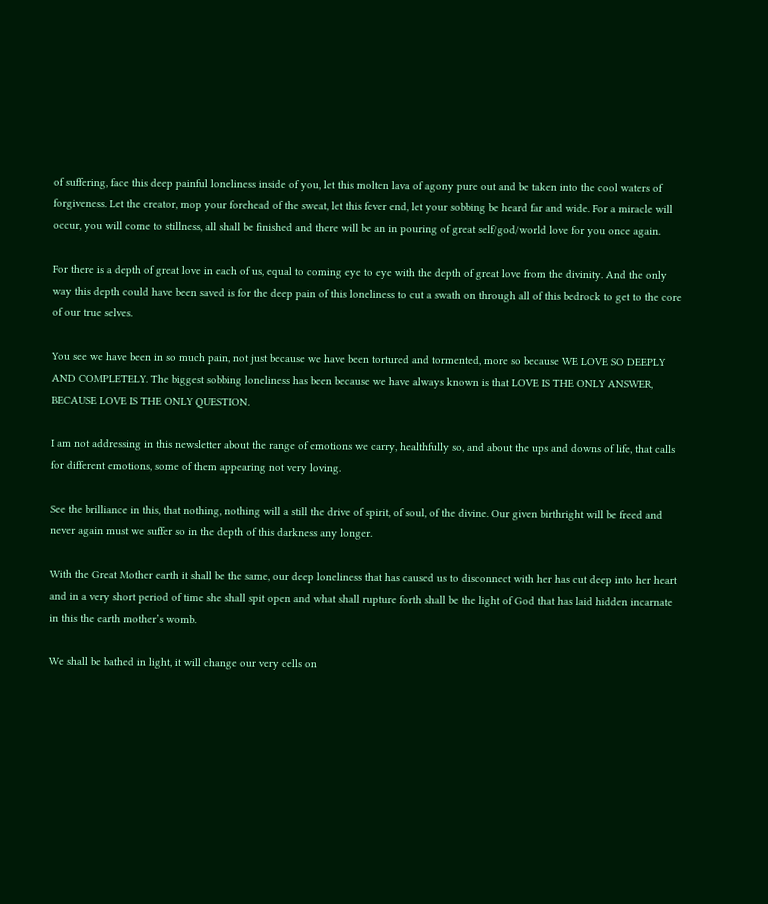of suffering, face this deep painful loneliness inside of you, let this molten lava of agony pure out and be taken into the cool waters of forgiveness. Let the creator, mop your forehead of the sweat, let this fever end, let your sobbing be heard far and wide. For a miracle will occur, you will come to stillness, all shall be finished and there will be an in pouring of great self/god/world love for you once again.

For there is a depth of great love in each of us, equal to coming eye to eye with the depth of great love from the divinity. And the only way this depth could have been saved is for the deep pain of this loneliness to cut a swath on through all of this bedrock to get to the core of our true selves.

You see we have been in so much pain, not just because we have been tortured and tormented, more so because WE LOVE SO DEEPLY AND COMPLETELY. The biggest sobbing loneliness has been because we have always known is that LOVE IS THE ONLY ANSWER, BECAUSE LOVE IS THE ONLY QUESTION.

I am not addressing in this newsletter about the range of emotions we carry, healthfully so, and about the ups and downs of life, that calls for different emotions, some of them appearing not very loving.

See the brilliance in this, that nothing, nothing will a still the drive of spirit, of soul, of the divine. Our given birthright will be freed and never again must we suffer so in the depth of this darkness any longer.

With the Great Mother earth it shall be the same, our deep loneliness that has caused us to disconnect with her has cut deep into her heart and in a very short period of time she shall spit open and what shall rupture forth shall be the light of God that has laid hidden incarnate in this the earth mother’s womb.

We shall be bathed in light, it will change our very cells on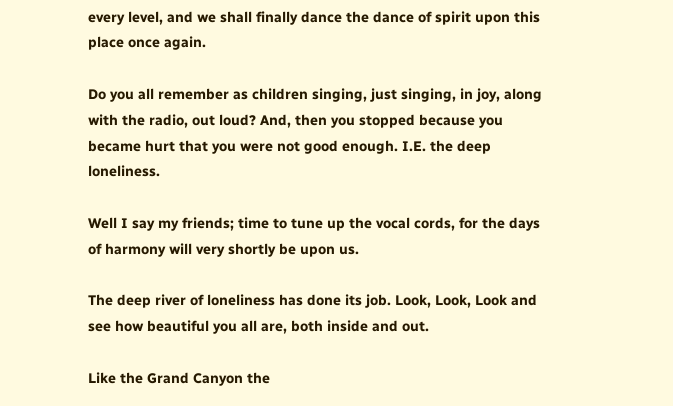every level, and we shall finally dance the dance of spirit upon this place once again.

Do you all remember as children singing, just singing, in joy, along with the radio, out loud? And, then you stopped because you became hurt that you were not good enough. I.E. the deep loneliness.

Well I say my friends; time to tune up the vocal cords, for the days of harmony will very shortly be upon us.

The deep river of loneliness has done its job. Look, Look, Look and see how beautiful you all are, both inside and out.

Like the Grand Canyon the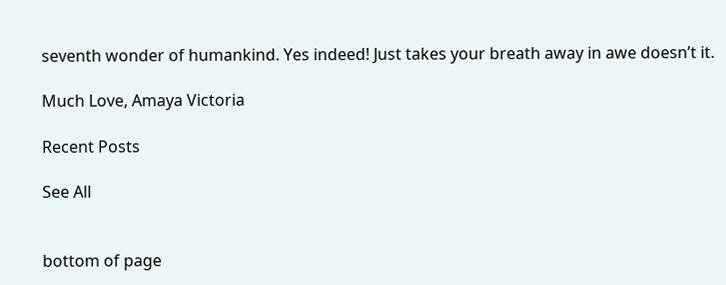seventh wonder of humankind. Yes indeed! Just takes your breath away in awe doesn’t it.

Much Love, Amaya Victoria

Recent Posts

See All


bottom of page